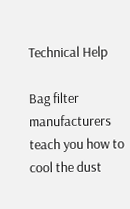Technical Help

Bag filter manufacturers teach you how to cool the dust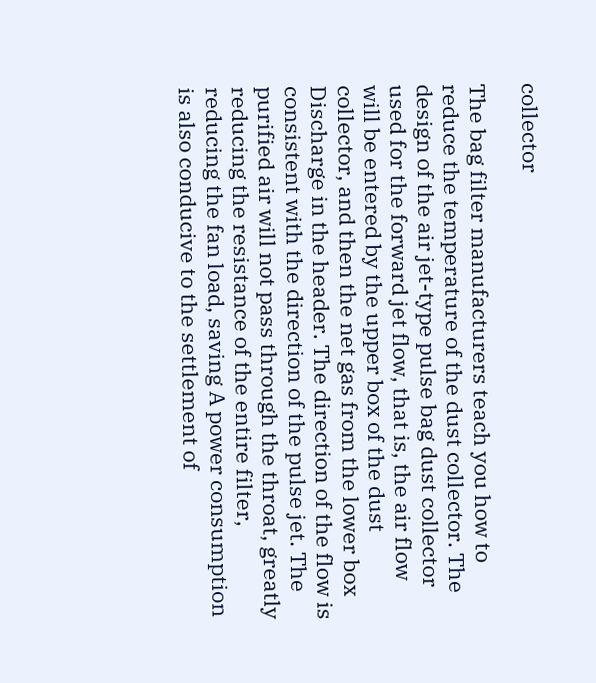collector

The bag filter manufacturers teach you how to reduce the temperature of the dust collector. The design of the air jet-type pulse bag dust collector used for the forward jet flow, that is, the air flow will be entered by the upper box of the dust collector, and then the net gas from the lower box Discharge in the header. The direction of the flow is consistent with the direction of the pulse jet. The purified air will not pass through the throat, greatly reducing the resistance of the entire filter, reducing the fan load, saving A power consumption is also conducive to the settlement of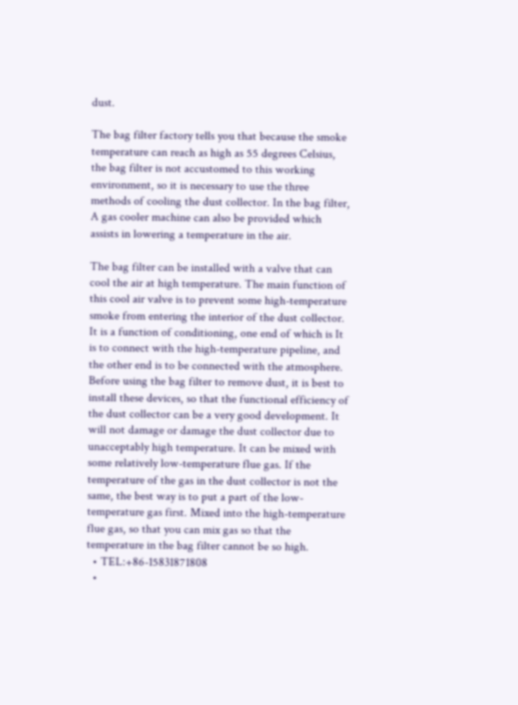dust.

The bag filter factory tells you that because the smoke temperature can reach as high as 55 degrees Celsius, the bag filter is not accustomed to this working environment, so it is necessary to use the three methods of cooling the dust collector. In the bag filter, A gas cooler machine can also be provided which assists in lowering a temperature in the air.

The bag filter can be installed with a valve that can cool the air at high temperature. The main function of this cool air valve is to prevent some high-temperature smoke from entering the interior of the dust collector. It is a function of conditioning, one end of which is It is to connect with the high-temperature pipeline, and the other end is to be connected with the atmosphere. Before using the bag filter to remove dust, it is best to install these devices, so that the functional efficiency of the dust collector can be a very good development. It will not damage or damage the dust collector due to unacceptably high temperature. It can be mixed with some relatively low-temperature flue gas. If the temperature of the gas in the dust collector is not the same, the best way is to put a part of the low-temperature gas first. Mixed into the high-temperature flue gas, so that you can mix gas so that the temperature in the bag filter cannot be so high.
  • TEL:+86-15831871808
  •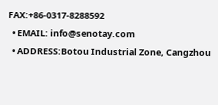FAX:+86-0317-8288592
  • EMAIL: info@senotay.com
  • ADDRESS:Botou Industrial Zone, Cangzhou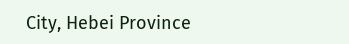City, Hebei Province